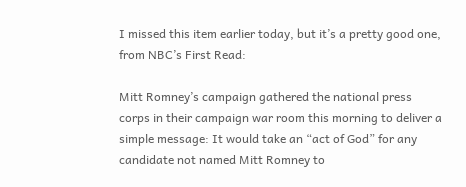I missed this item earlier today, but it’s a pretty good one, from NBC’s First Read:

Mitt Romney’s campaign gathered the national press corps in their campaign war room this morning to deliver a simple message: It would take an “act of God” for any candidate not named Mitt Romney to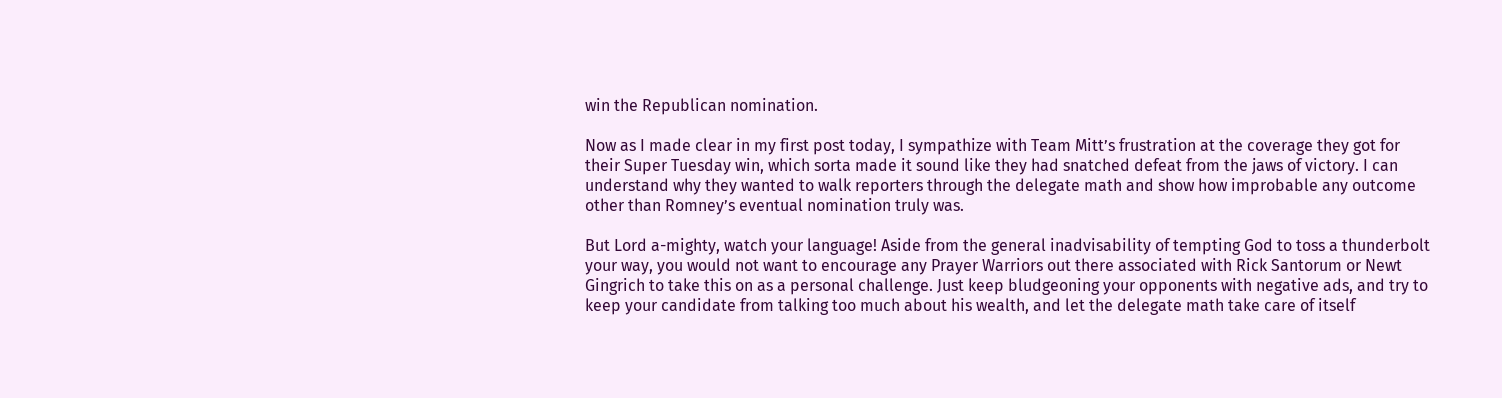win the Republican nomination.

Now as I made clear in my first post today, I sympathize with Team Mitt’s frustration at the coverage they got for their Super Tuesday win, which sorta made it sound like they had snatched defeat from the jaws of victory. I can understand why they wanted to walk reporters through the delegate math and show how improbable any outcome other than Romney’s eventual nomination truly was.

But Lord a-mighty, watch your language! Aside from the general inadvisability of tempting God to toss a thunderbolt your way, you would not want to encourage any Prayer Warriors out there associated with Rick Santorum or Newt Gingrich to take this on as a personal challenge. Just keep bludgeoning your opponents with negative ads, and try to keep your candidate from talking too much about his wealth, and let the delegate math take care of itself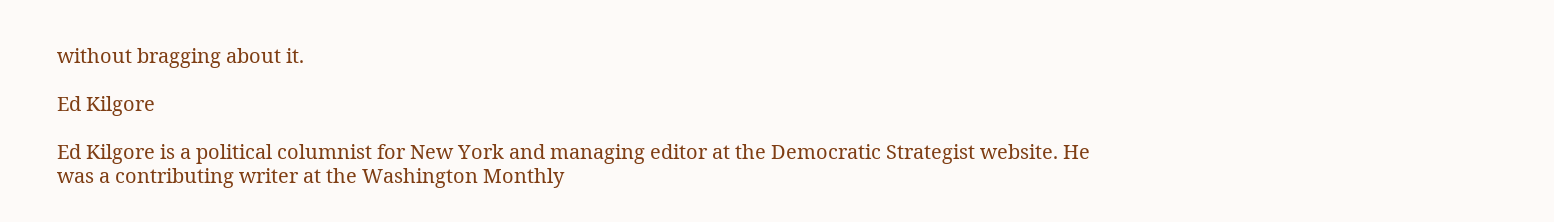without bragging about it.

Ed Kilgore

Ed Kilgore is a political columnist for New York and managing editor at the Democratic Strategist website. He was a contributing writer at the Washington Monthly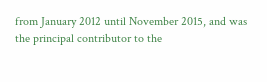from January 2012 until November 2015, and was the principal contributor to the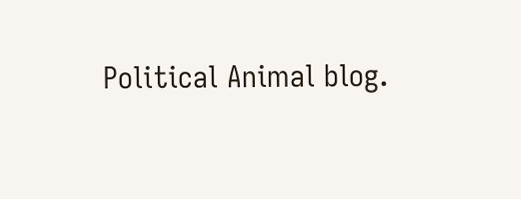Political Animal blog.